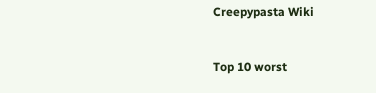Creepypasta Wiki


Top 10 worst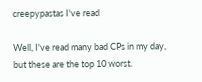creepypastas I've read

Well, I've read many bad CPs in my day, but these are the top 10 worst.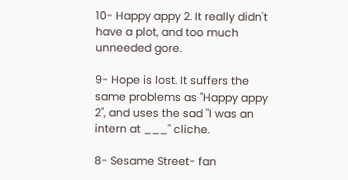10- Happy appy 2. It really didn't have a plot, and too much unneeded gore.

9- Hope is lost. It suffers the same problems as "Happy appy 2", and uses the sad "I was an intern at ___" cliche.

8- Sesame Street- fan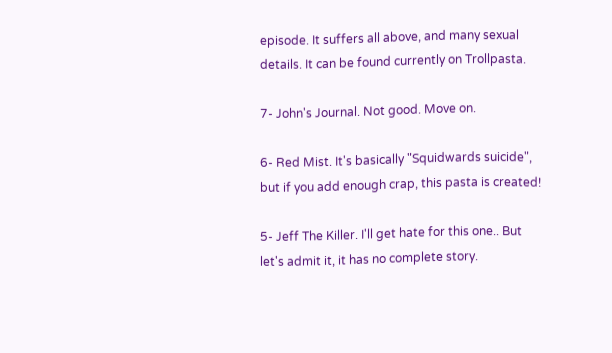episode. It suffers all above, and many sexual details. It can be found currently on Trollpasta.

7- John's Journal. Not good. Move on.

6- Red Mist. It's basically "Squidwards suicide", but if you add enough crap, this pasta is created!

5- Jeff The Killer. I'll get hate for this one.. But let's admit it, it has no complete story.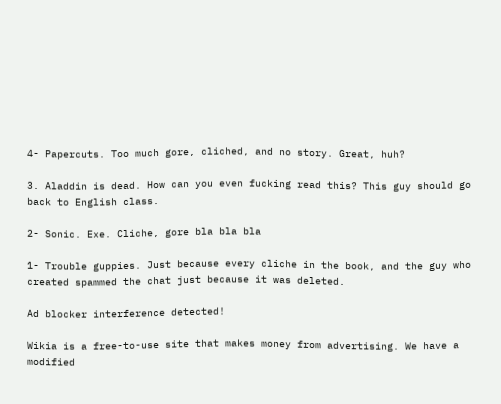4- Papercuts. Too much gore, cliched, and no story. Great, huh?

3. Aladdin is dead. How can you even fucking read this? This guy should go back to English class.

2- Sonic. Exe. Cliche, gore bla bla bla

1- Trouble guppies. Just because every cliche in the book, and the guy who created spammed the chat just because it was deleted.

Ad blocker interference detected!

Wikia is a free-to-use site that makes money from advertising. We have a modified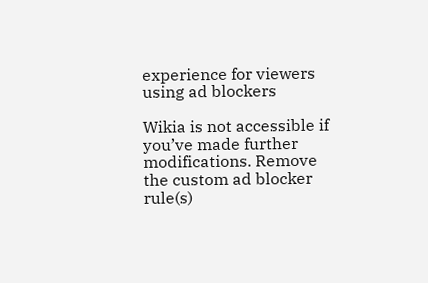experience for viewers using ad blockers

Wikia is not accessible if you’ve made further modifications. Remove the custom ad blocker rule(s)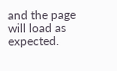and the page will load as expected.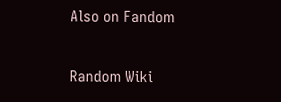Also on Fandom

Random Wiki